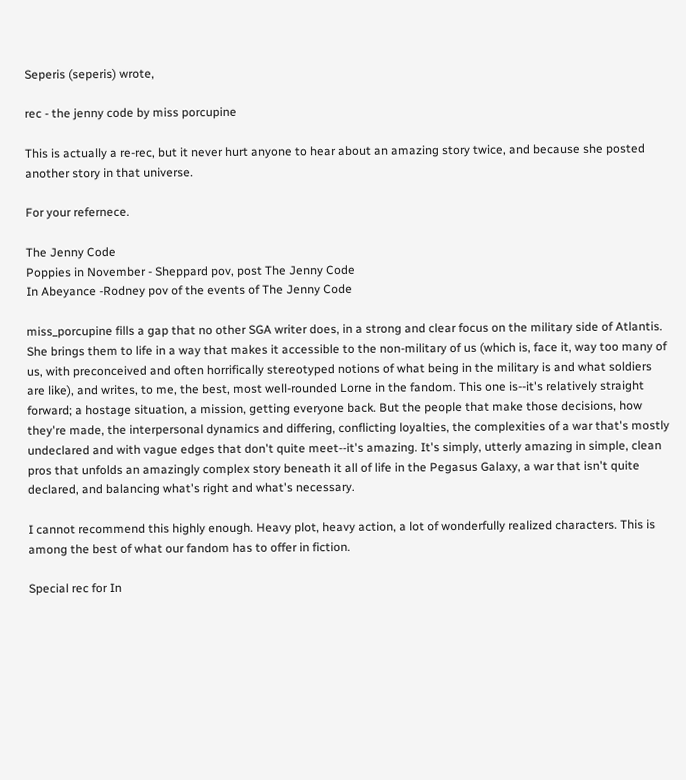Seperis (seperis) wrote,

rec - the jenny code by miss porcupine

This is actually a re-rec, but it never hurt anyone to hear about an amazing story twice, and because she posted another story in that universe.

For your refernece.

The Jenny Code
Poppies in November - Sheppard pov, post The Jenny Code
In Abeyance -Rodney pov of the events of The Jenny Code

miss_porcupine fills a gap that no other SGA writer does, in a strong and clear focus on the military side of Atlantis. She brings them to life in a way that makes it accessible to the non-military of us (which is, face it, way too many of us, with preconceived and often horrifically stereotyped notions of what being in the military is and what soldiers are like), and writes, to me, the best, most well-rounded Lorne in the fandom. This one is--it's relatively straight forward; a hostage situation, a mission, getting everyone back. But the people that make those decisions, how they're made, the interpersonal dynamics and differing, conflicting loyalties, the complexities of a war that's mostly undeclared and with vague edges that don't quite meet--it's amazing. It's simply, utterly amazing in simple, clean pros that unfolds an amazingly complex story beneath it all of life in the Pegasus Galaxy, a war that isn't quite declared, and balancing what's right and what's necessary.

I cannot recommend this highly enough. Heavy plot, heavy action, a lot of wonderfully realized characters. This is among the best of what our fandom has to offer in fiction.

Special rec for In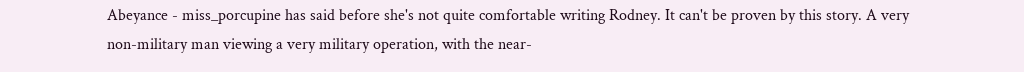Abeyance - miss_porcupine has said before she's not quite comfortable writing Rodney. It can't be proven by this story. A very non-military man viewing a very military operation, with the near-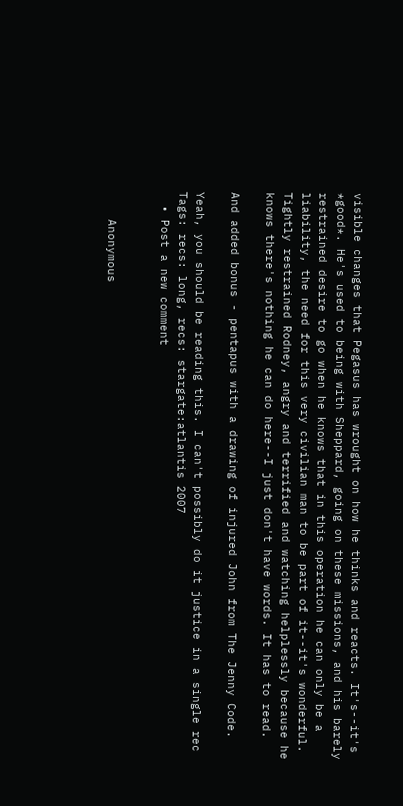visible changes that Pegasus has wrought on how he thinks and reacts. It's--it's *good*. He's used to being with Sheppard, going on these missions, and his barely restrained desire to go when he knows that in this operation he can only be a liability, the need for this very civilian man to be part of it--it's wonderful. Tightly restrained Rodney, angry and terrified and watching helplessly because he knows there's nothing he can do here--I just don't have words. It has to read.

And added bonus - pentapus with a drawing of injured John from The Jenny Code.

Yeah, you should be reading this. I can't possibly do it justice in a single rec
Tags: recs: long, recs: stargate:atlantis 2007
  • Post a new comment


    Anonymous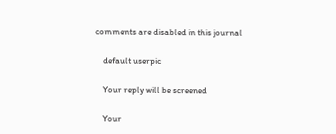comments are disabled in this journal

    default userpic

    Your reply will be screened

    Your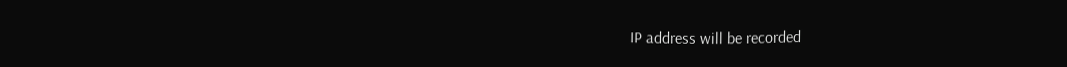IP address will be recorded